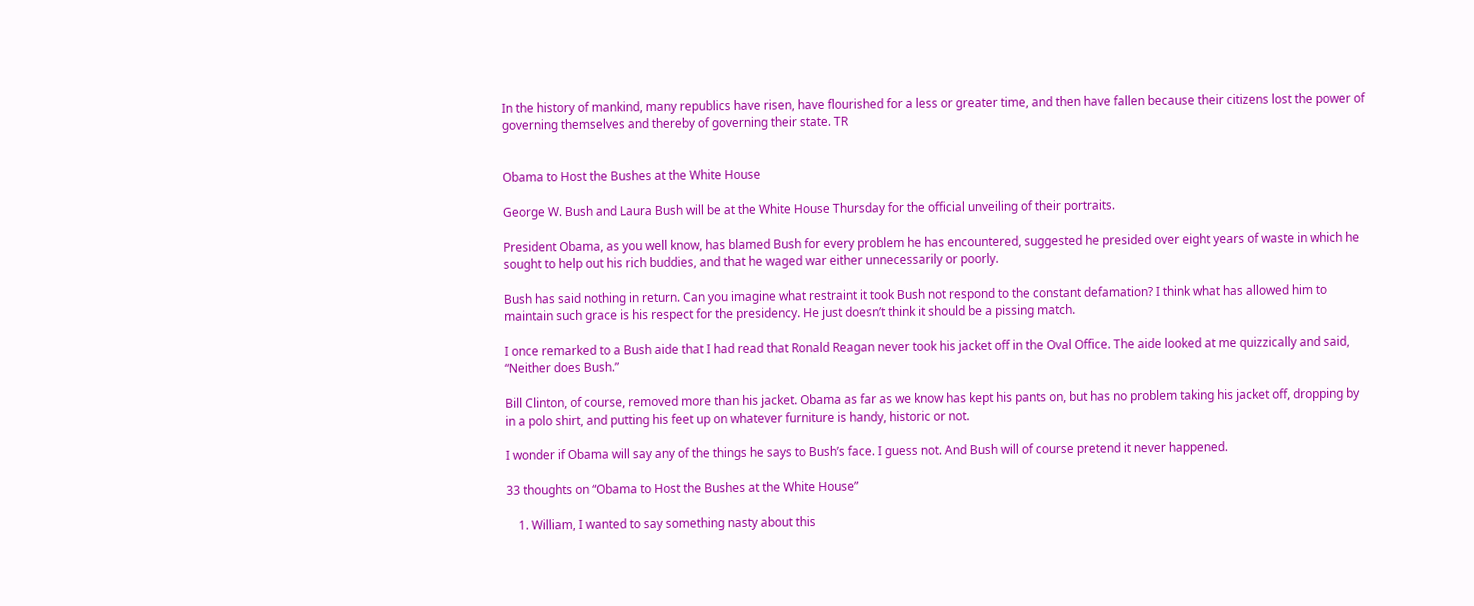In the history of mankind, many republics have risen, have flourished for a less or greater time, and then have fallen because their citizens lost the power of governing themselves and thereby of governing their state. TR


Obama to Host the Bushes at the White House

George W. Bush and Laura Bush will be at the White House Thursday for the official unveiling of their portraits.

President Obama, as you well know, has blamed Bush for every problem he has encountered, suggested he presided over eight years of waste in which he sought to help out his rich buddies, and that he waged war either unnecessarily or poorly.

Bush has said nothing in return. Can you imagine what restraint it took Bush not respond to the constant defamation? I think what has allowed him to maintain such grace is his respect for the presidency. He just doesn’t think it should be a pissing match.

I once remarked to a Bush aide that I had read that Ronald Reagan never took his jacket off in the Oval Office. The aide looked at me quizzically and said, “Neither does Bush.”

Bill Clinton, of course, removed more than his jacket. Obama as far as we know has kept his pants on, but has no problem taking his jacket off, dropping by in a polo shirt, and putting his feet up on whatever furniture is handy, historic or not.

I wonder if Obama will say any of the things he says to Bush’s face. I guess not. And Bush will of course pretend it never happened.

33 thoughts on “Obama to Host the Bushes at the White House”

    1. William, I wanted to say something nasty about this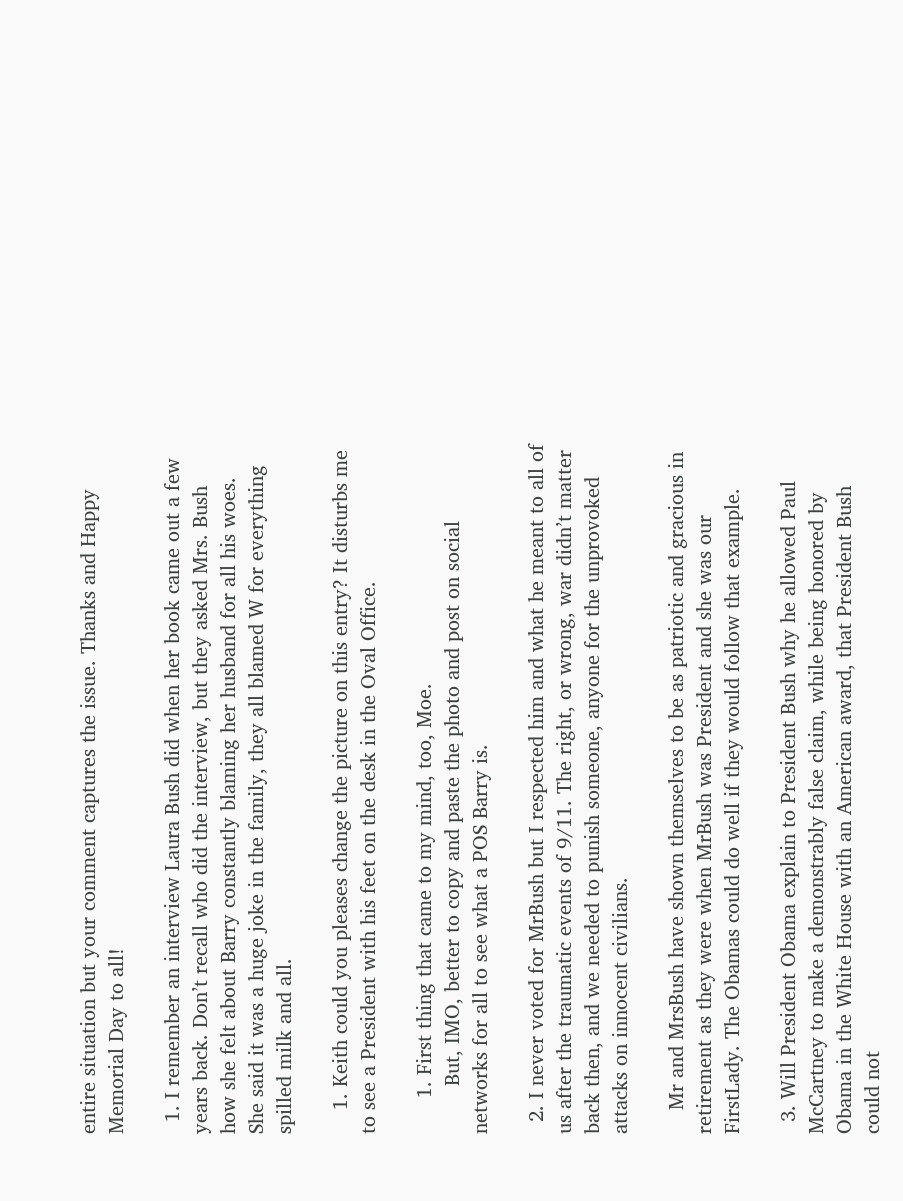entire situation but your comment captures the issue. Thanks and Happy Memorial Day to all!

  1. I remember an interview Laura Bush did when her book came out a few years back. Don’t recall who did the interview, but they asked Mrs. Bush how she felt about Barry constantly blaming her husband for all his woes. She said it was a huge joke in the family, they all blamed W for everything spilled milk and all.

    1. Keith could you pleases change the picture on this entry? It disturbs me to see a President with his feet on the desk in the Oval Office.

      1. First thing that came to my mind, too, Moe.
        But, IMO, better to copy and paste the photo and post on social networks for all to see what a POS Barry is.

  2. I never voted for MrBush but I respected him and what he meant to all of us after the traumatic events of 9/11. The right, or wrong, war didn’t matter back then, and we needed to punish someone, anyone for the unprovoked attacks on innocent civilians.

    Mr and MrsBush have shown themselves to be as patriotic and gracious in retirement as they were when MrBush was President and she was our FirstLady. The Obamas could do well if they would follow that example.

  3. Will President Obama explain to President Bush why he allowed Paul McCartney to make a demonstrably false claim, while being honored by Obama in the White House with an American award, that President Bush could not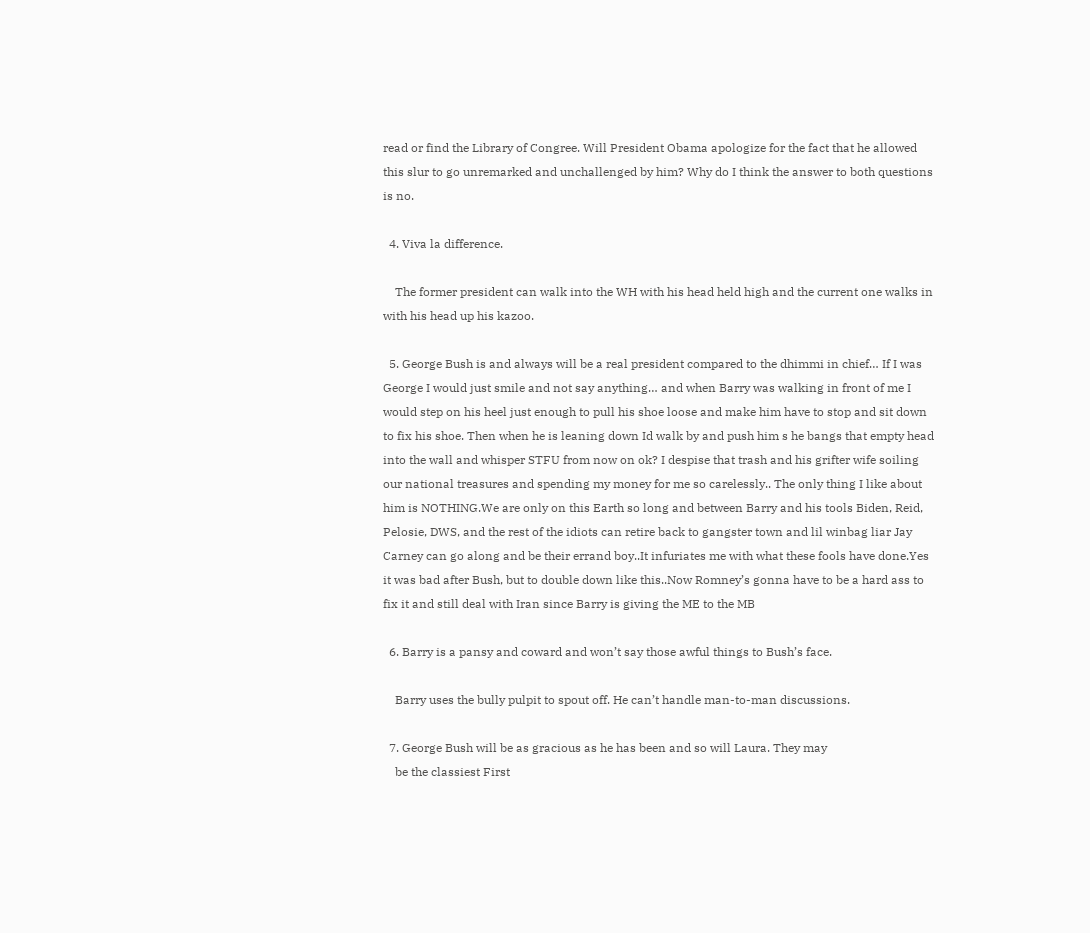read or find the Library of Congree. Will President Obama apologize for the fact that he allowed this slur to go unremarked and unchallenged by him? Why do I think the answer to both questions is no.

  4. Viva la difference.

    The former president can walk into the WH with his head held high and the current one walks in with his head up his kazoo.

  5. George Bush is and always will be a real president compared to the dhimmi in chief… If I was George I would just smile and not say anything… and when Barry was walking in front of me I would step on his heel just enough to pull his shoe loose and make him have to stop and sit down to fix his shoe. Then when he is leaning down Id walk by and push him s he bangs that empty head into the wall and whisper STFU from now on ok? I despise that trash and his grifter wife soiling our national treasures and spending my money for me so carelessly.. The only thing I like about him is NOTHING.We are only on this Earth so long and between Barry and his tools Biden, Reid, Pelosie, DWS, and the rest of the idiots can retire back to gangster town and lil winbag liar Jay Carney can go along and be their errand boy..It infuriates me with what these fools have done.Yes it was bad after Bush, but to double down like this..Now Romney’s gonna have to be a hard ass to fix it and still deal with Iran since Barry is giving the ME to the MB

  6. Barry is a pansy and coward and won’t say those awful things to Bush’s face.

    Barry uses the bully pulpit to spout off. He can’t handle man-to-man discussions.

  7. George Bush will be as gracious as he has been and so will Laura. They may
    be the classiest First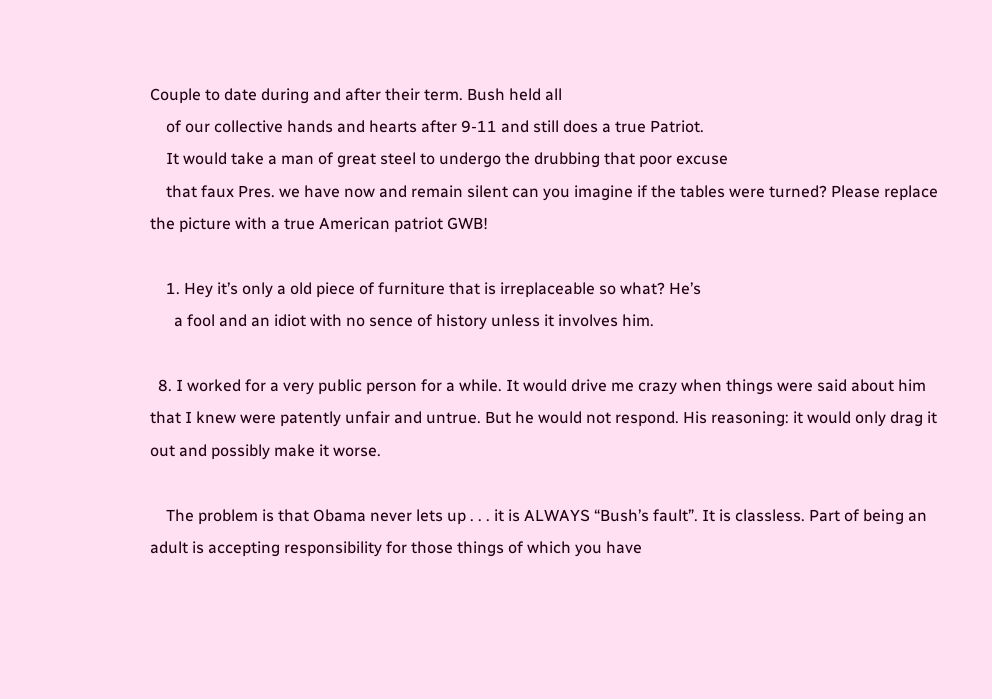Couple to date during and after their term. Bush held all
    of our collective hands and hearts after 9-11 and still does a true Patriot.
    It would take a man of great steel to undergo the drubbing that poor excuse
    that faux Pres. we have now and remain silent can you imagine if the tables were turned? Please replace the picture with a true American patriot GWB!

    1. Hey it’s only a old piece of furniture that is irreplaceable so what? He’s
      a fool and an idiot with no sence of history unless it involves him.

  8. I worked for a very public person for a while. It would drive me crazy when things were said about him that I knew were patently unfair and untrue. But he would not respond. His reasoning: it would only drag it out and possibly make it worse.

    The problem is that Obama never lets up . . . it is ALWAYS “Bush’s fault”. It is classless. Part of being an adult is accepting responsibility for those things of which you have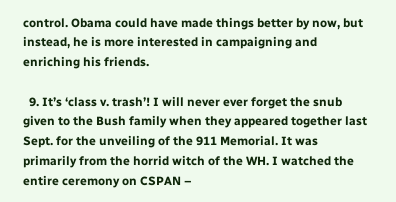control. Obama could have made things better by now, but instead, he is more interested in campaigning and enriching his friends.

  9. It’s ‘class v. trash’! I will never ever forget the snub given to the Bush family when they appeared together last Sept. for the unveiling of the 911 Memorial. It was primarily from the horrid witch of the WH. I watched the entire ceremony on CSPAN –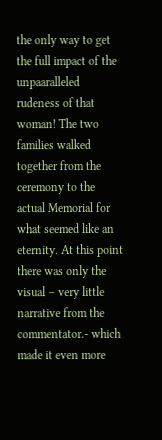the only way to get the full impact of the unpaaralleled rudeness of that woman! The two families walked together from the ceremony to the actual Memorial for what seemed like an eternity. At this point there was only the visual – very little narrative from the commentator.- which made it even more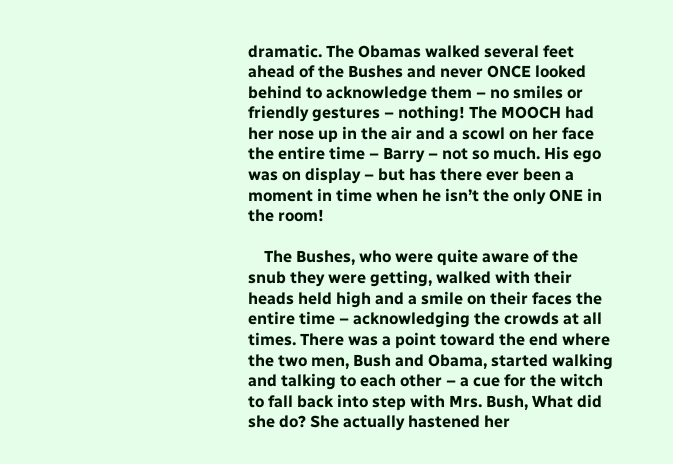dramatic. The Obamas walked several feet ahead of the Bushes and never ONCE looked behind to acknowledge them – no smiles or friendly gestures – nothing! The MOOCH had her nose up in the air and a scowl on her face the entire time – Barry – not so much. His ego was on display – but has there ever been a moment in time when he isn’t the only ONE in the room!

    The Bushes, who were quite aware of the snub they were getting, walked with their heads held high and a smile on their faces the entire time – acknowledging the crowds at all times. There was a point toward the end where the two men, Bush and Obama, started walking and talking to each other – a cue for the witch to fall back into step with Mrs. Bush, What did she do? She actually hastened her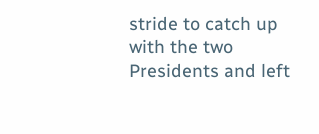stride to catch up with the two Presidents and left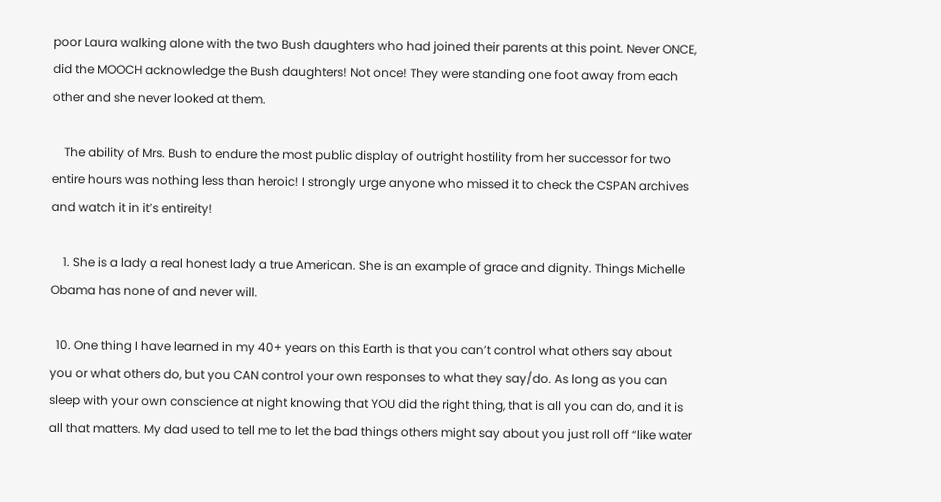poor Laura walking alone with the two Bush daughters who had joined their parents at this point. Never ONCE, did the MOOCH acknowledge the Bush daughters! Not once! They were standing one foot away from each other and she never looked at them.

    The ability of Mrs. Bush to endure the most public display of outright hostility from her successor for two entire hours was nothing less than heroic! I strongly urge anyone who missed it to check the CSPAN archives and watch it in it’s entireity!

    1. She is a lady a real honest lady a true American. She is an example of grace and dignity. Things Michelle Obama has none of and never will.

  10. One thing I have learned in my 40+ years on this Earth is that you can’t control what others say about you or what others do, but you CAN control your own responses to what they say/do. As long as you can sleep with your own conscience at night knowing that YOU did the right thing, that is all you can do, and it is all that matters. My dad used to tell me to let the bad things others might say about you just roll off “like water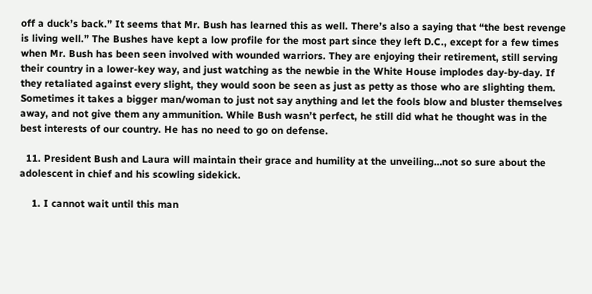off a duck’s back.” It seems that Mr. Bush has learned this as well. There’s also a saying that “the best revenge is living well.” The Bushes have kept a low profile for the most part since they left D.C., except for a few times when Mr. Bush has been seen involved with wounded warriors. They are enjoying their retirement, still serving their country in a lower-key way, and just watching as the newbie in the White House implodes day-by-day. If they retaliated against every slight, they would soon be seen as just as petty as those who are slighting them. Sometimes it takes a bigger man/woman to just not say anything and let the fools blow and bluster themselves away, and not give them any ammunition. While Bush wasn’t perfect, he still did what he thought was in the best interests of our country. He has no need to go on defense.

  11. President Bush and Laura will maintain their grace and humility at the unveiling…not so sure about the adolescent in chief and his scowling sidekick.

    1. I cannot wait until this man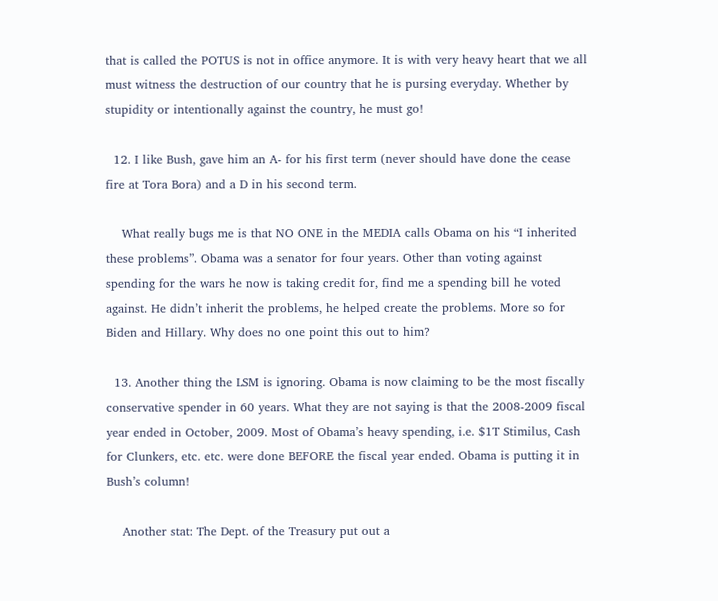that is called the POTUS is not in office anymore. It is with very heavy heart that we all must witness the destruction of our country that he is pursing everyday. Whether by stupidity or intentionally against the country, he must go!

  12. I like Bush, gave him an A- for his first term (never should have done the cease fire at Tora Bora) and a D in his second term.

    What really bugs me is that NO ONE in the MEDIA calls Obama on his “I inherited these problems”. Obama was a senator for four years. Other than voting against spending for the wars he now is taking credit for, find me a spending bill he voted against. He didn’t inherit the problems, he helped create the problems. More so for Biden and Hillary. Why does no one point this out to him?

  13. Another thing the LSM is ignoring. Obama is now claiming to be the most fiscally conservative spender in 60 years. What they are not saying is that the 2008-2009 fiscal year ended in October, 2009. Most of Obama’s heavy spending, i.e. $1T Stimilus, Cash for Clunkers, etc. etc. were done BEFORE the fiscal year ended. Obama is putting it in Bush’s column!

    Another stat: The Dept. of the Treasury put out a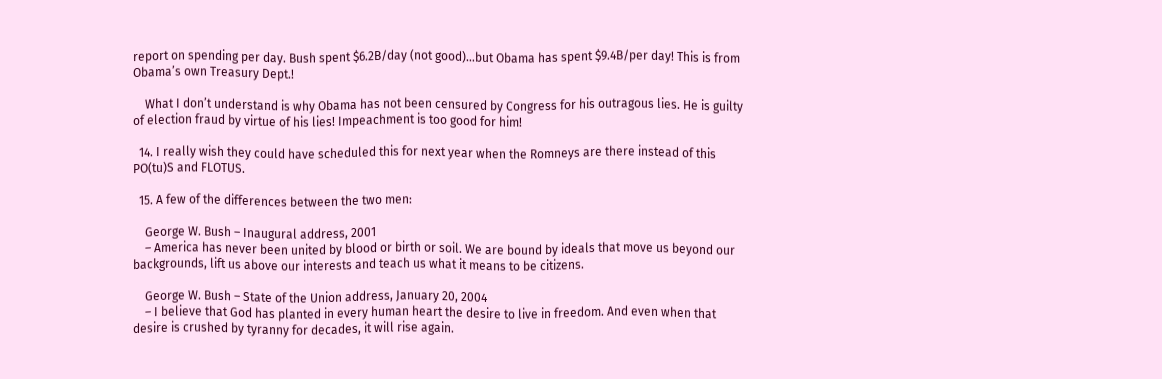report on spending per day. Bush spent $6.2B/day (not good)…but Obama has spent $9.4B/per day! This is from Obama’s own Treasury Dept.!

    What I don’t understand is why Obama has not been censured by Congress for his outragous lies. He is guilty of election fraud by virtue of his lies! Impeachment is too good for him!

  14. I really wish they could have scheduled this for next year when the Romneys are there instead of this PO(tu)S and FLOTUS.

  15. A few of the differences between the two men:

    George W. Bush – Inaugural address, 2001
    – America has never been united by blood or birth or soil. We are bound by ideals that move us beyond our backgrounds, lift us above our interests and teach us what it means to be citizens.

    George W. Bush – State of the Union address, January 20, 2004
    – I believe that God has planted in every human heart the desire to live in freedom. And even when that desire is crushed by tyranny for decades, it will rise again.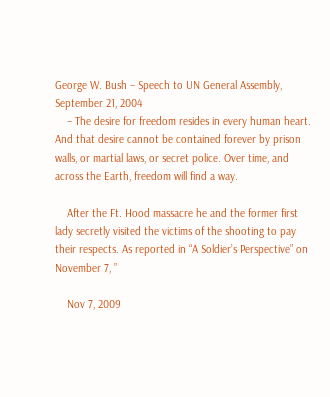George W. Bush – Speech to UN General Assembly, September 21, 2004
    – The desire for freedom resides in every human heart. And that desire cannot be contained forever by prison walls, or martial laws, or secret police. Over time, and across the Earth, freedom will find a way.

    After the Ft. Hood massacre he and the former first lady secretly visited the victims of the shooting to pay their respects. As reported in “A Soldier’s Perspective” on November 7, ”

    Nov 7, 2009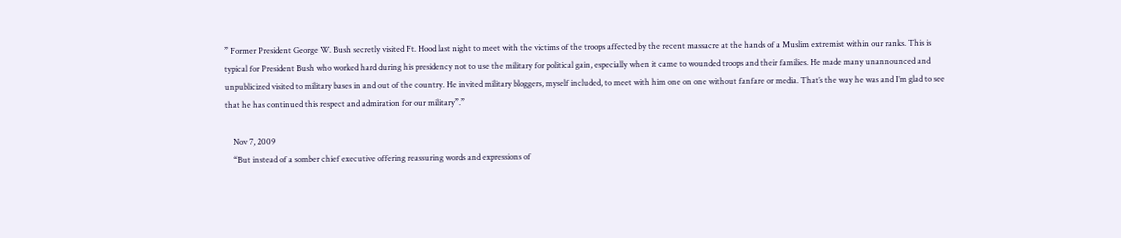” Former President George W. Bush secretly visited Ft. Hood last night to meet with the victims of the troops affected by the recent massacre at the hands of a Muslim extremist within our ranks. This is typical for President Bush who worked hard during his presidency not to use the military for political gain, especially when it came to wounded troops and their families. He made many unannounced and unpublicized visited to military bases in and out of the country. He invited military bloggers, myself included, to meet with him one on one without fanfare or media. That’s the way he was and I’m glad to see that he has continued this respect and admiration for our military”.”

    Nov 7, 2009
    “But instead of a somber chief executive offering reassuring words and expressions of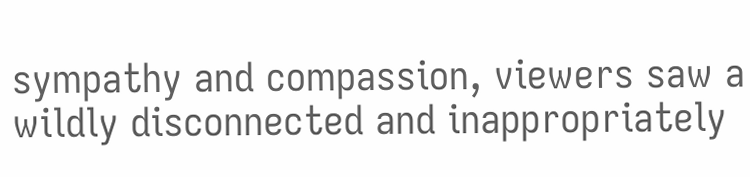sympathy and compassion, viewers saw a wildly disconnected and inappropriately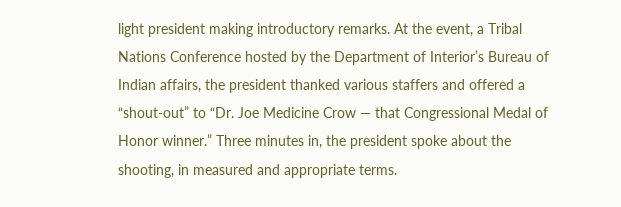light president making introductory remarks. At the event, a Tribal Nations Conference hosted by the Department of Interior’s Bureau of Indian affairs, the president thanked various staffers and offered a “shout-out” to “Dr. Joe Medicine Crow — that Congressional Medal of Honor winner.” Three minutes in, the president spoke about the shooting, in measured and appropriate terms.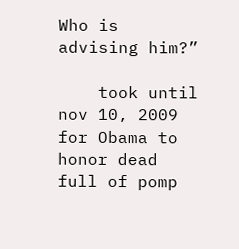Who is advising him?”

    took until nov 10, 2009 for Obama to honor dead full of pomp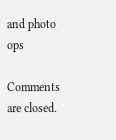and photo ops

Comments are closed.